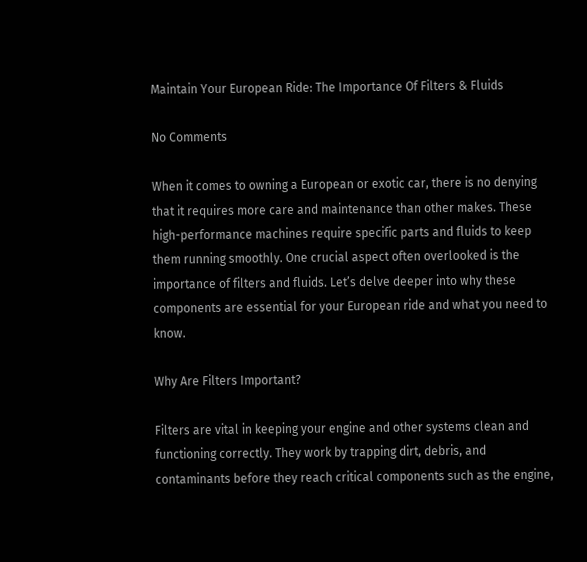Maintain Your European Ride: The Importance Of Filters & Fluids

No Comments

When it comes to owning a European or exotic car, there is no denying that it requires more care and maintenance than other makes. These high-performance machines require specific parts and fluids to keep them running smoothly. One crucial aspect often overlooked is the importance of filters and fluids. Let’s delve deeper into why these components are essential for your European ride and what you need to know.

Why Are Filters Important?

Filters are vital in keeping your engine and other systems clean and functioning correctly. They work by trapping dirt, debris, and contaminants before they reach critical components such as the engine,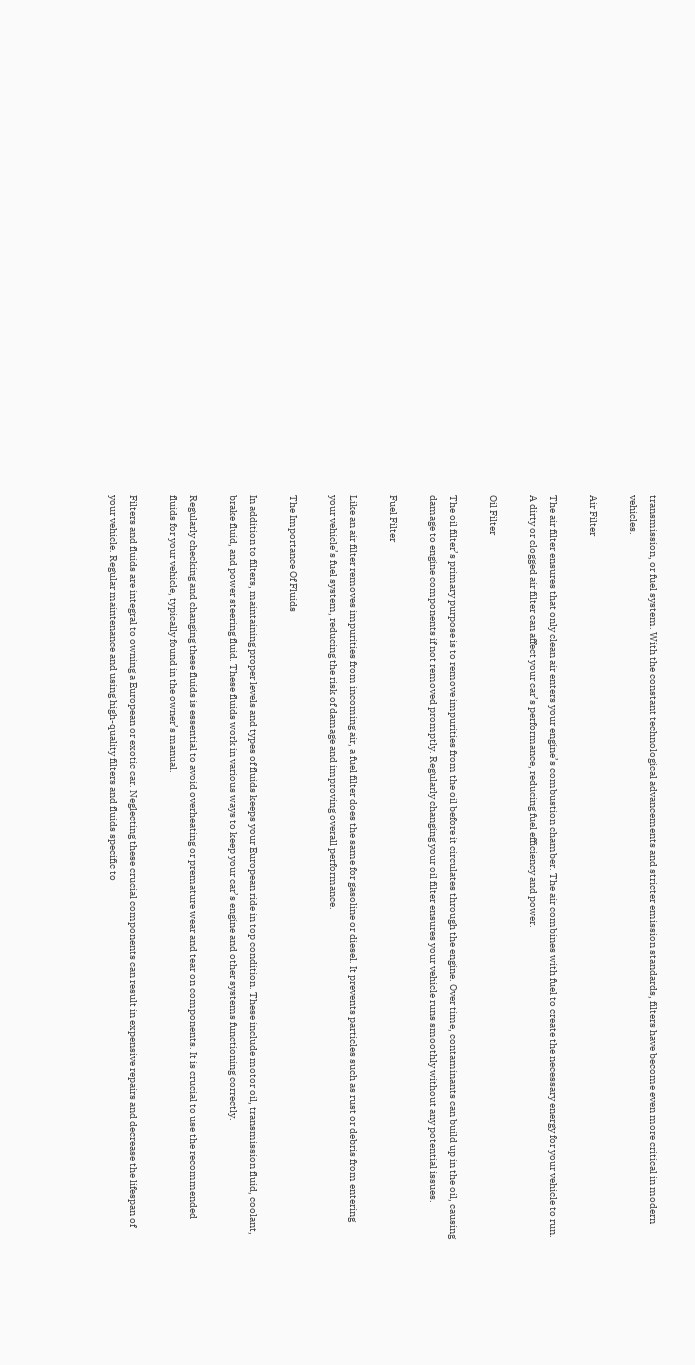transmission, or fuel system. With the constant technological advancements and stricter emission standards, filters have become even more critical in modern vehicles.

Air Filter

The air filter ensures that only clean air enters your engine’s combustion chamber. The air combines with fuel to create the necessary energy for your vehicle to run. A dirty or clogged air filter can affect your car’s performance, reducing fuel efficiency and power.

Oil Filter

The oil filter’s primary purpose is to remove impurities from the oil before it circulates through the engine. Over time, contaminants can build up in the oil, causing damage to engine components if not removed promptly. Regularly changing your oil filter ensures your vehicle runs smoothly without any potential issues.

Fuel Filter

Like an air filter removes impurities from incoming air, a fuel filter does the same for gasoline or diesel. It prevents particles such as rust or debris from entering your vehicle’s fuel system, reducing the risk of damage and improving overall performance.

The Importance Of Fluids

In addition to filters, maintaining proper levels and types of fluids keeps your European ride in top condition. These include motor oil, transmission fluid, coolant, brake fluid, and power steering fluid. These fluids work in various ways to keep your car’s engine and other systems functioning correctly.

Regularly checking and changing these fluids is essential to avoid overheating or premature wear and tear on components. It is crucial to use the recommended fluids for your vehicle, typically found in the owner’s manual.

Filters and fluids are integral to owning a European or exotic car. Neglecting these crucial components can result in expensive repairs and decrease the lifespan of your vehicle. Regular maintenance and using high-quality filters and fluids specific to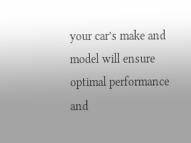your car’s make and model will ensure optimal performance and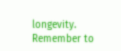longevity. Remember to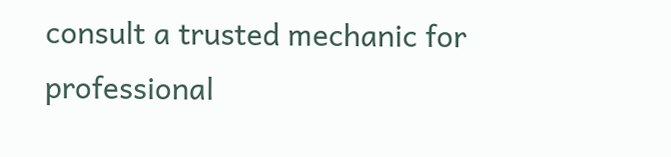consult a trusted mechanic for professional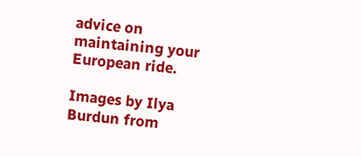advice on maintaining your European ride.

Images by Ilya Burdun from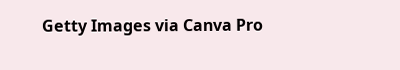Getty Images via Canva Pro